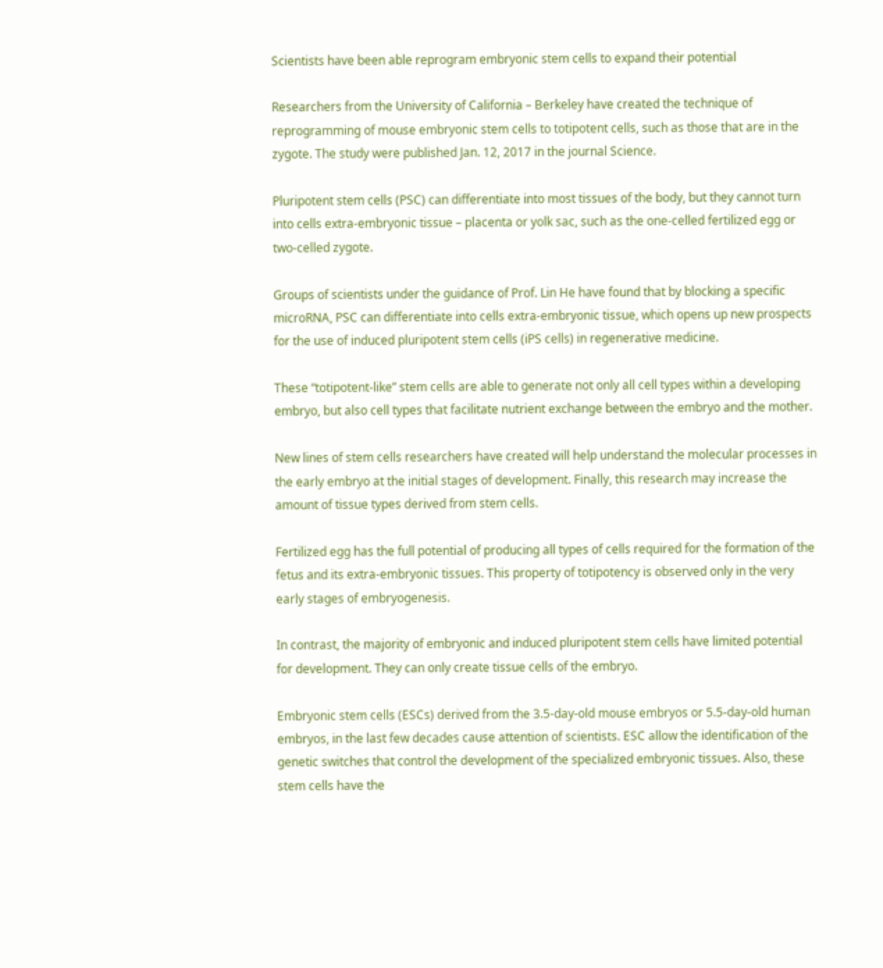Scientists have been able reprogram embryonic stem cells to expand their potential

Researchers from the University of California – Berkeley have created the technique of reprogramming of mouse embryonic stem cells to totipotent cells, such as those that are in the zygote. The study were published Jan. 12, 2017 in the journal Science.

Pluripotent stem cells (PSC) can differentiate into most tissues of the body, but they cannot turn into cells extra-embryonic tissue – placenta or yolk sac, such as the one-celled fertilized egg or two-celled zygote.

Groups of scientists under the guidance of Prof. Lin He have found that by blocking a specific microRNA, PSC can differentiate into cells extra-embryonic tissue, which opens up new prospects for the use of induced pluripotent stem cells (iPS cells) in regenerative medicine.

These “totipotent-like” stem cells are able to generate not only all cell types within a developing embryo, but also cell types that facilitate nutrient exchange between the embryo and the mother.

New lines of stem cells researchers have created will help understand the molecular processes in the early embryo at the initial stages of development. Finally, this research may increase the amount of tissue types derived from stem cells.

Fertilized egg has the full potential of producing all types of cells required for the formation of the fetus and its extra-embryonic tissues. This property of totipotency is observed only in the very early stages of embryogenesis.

In contrast, the majority of embryonic and induced pluripotent stem cells have limited potential for development. They can only create tissue cells of the embryo.

Embryonic stem cells (ESCs) derived from the 3.5-day-old mouse embryos or 5.5-day-old human embryos, in the last few decades cause attention of scientists. ESC allow the identification of the genetic switches that control the development of the specialized embryonic tissues. Also, these stem cells have the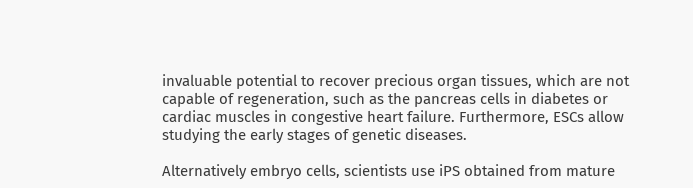invaluable potential to recover precious organ tissues, which are not capable of regeneration, such as the pancreas cells in diabetes or cardiac muscles in congestive heart failure. Furthermore, ESCs allow studying the early stages of genetic diseases.

Alternatively embryo cells, scientists use iPS obtained from mature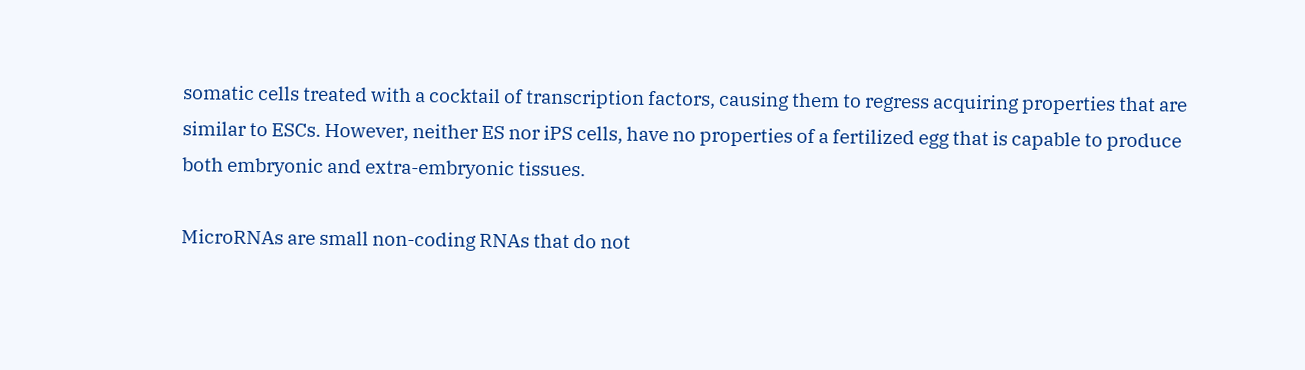somatic cells treated with a cocktail of transcription factors, causing them to regress acquiring properties that are similar to ESCs. However, neither ES nor iPS cells, have no properties of a fertilized egg that is capable to produce both embryonic and extra-embryonic tissues.

MicroRNAs are small non-coding RNAs that do not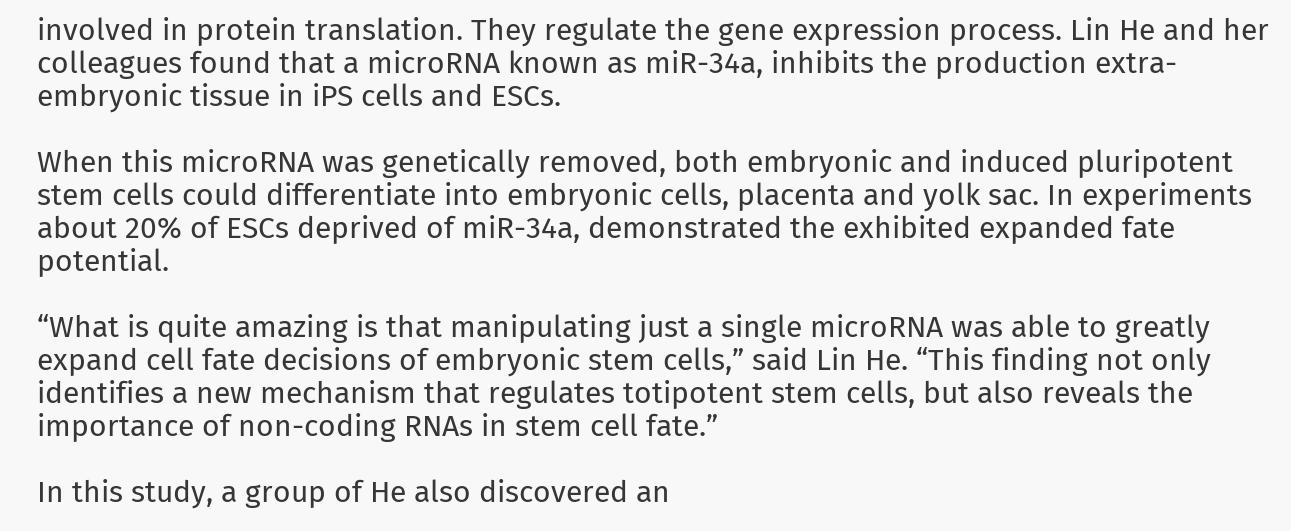involved in protein translation. They regulate the gene expression process. Lin He and her colleagues found that a microRNA known as miR-34a, inhibits the production extra-embryonic tissue in iPS cells and ESCs.

When this microRNA was genetically removed, both embryonic and induced pluripotent stem cells could differentiate into embryonic cells, placenta and yolk sac. In experiments about 20% of ESCs deprived of miR-34a, demonstrated the exhibited expanded fate potential.

“What is quite amazing is that manipulating just a single microRNA was able to greatly expand cell fate decisions of embryonic stem cells,” said Lin He. “This finding not only identifies a new mechanism that regulates totipotent stem cells, but also reveals the importance of non-coding RNAs in stem cell fate.”

In this study, a group of He also discovered an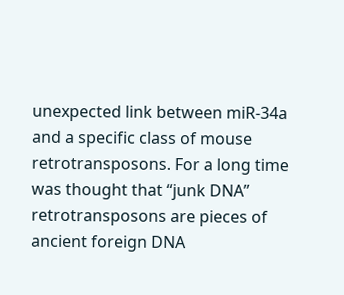unexpected link between miR-34a and a specific class of mouse retrotransposons. For a long time was thought that “junk DNA” retrotransposons are pieces of ancient foreign DNA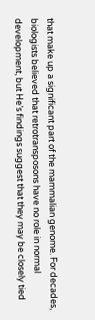that make up a significant part of the mammalian genome. For decades, biologists believed that retrotransposons have no role in normal development, but He’s findings suggest that they may be closely tied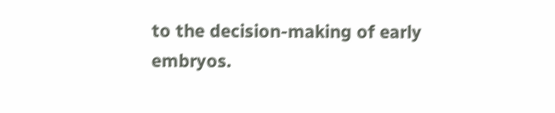to the decision-making of early embryos.